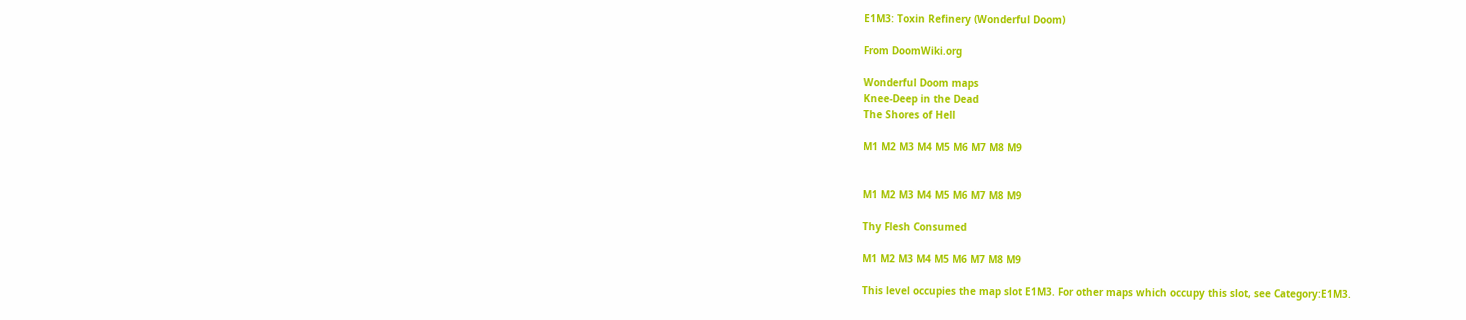E1M3: Toxin Refinery (Wonderful Doom)

From DoomWiki.org

Wonderful Doom maps
Knee-Deep in the Dead
The Shores of Hell

M1 M2 M3 M4 M5 M6 M7 M8 M9


M1 M2 M3 M4 M5 M6 M7 M8 M9

Thy Flesh Consumed

M1 M2 M3 M4 M5 M6 M7 M8 M9

This level occupies the map slot E1M3. For other maps which occupy this slot, see Category:E1M3.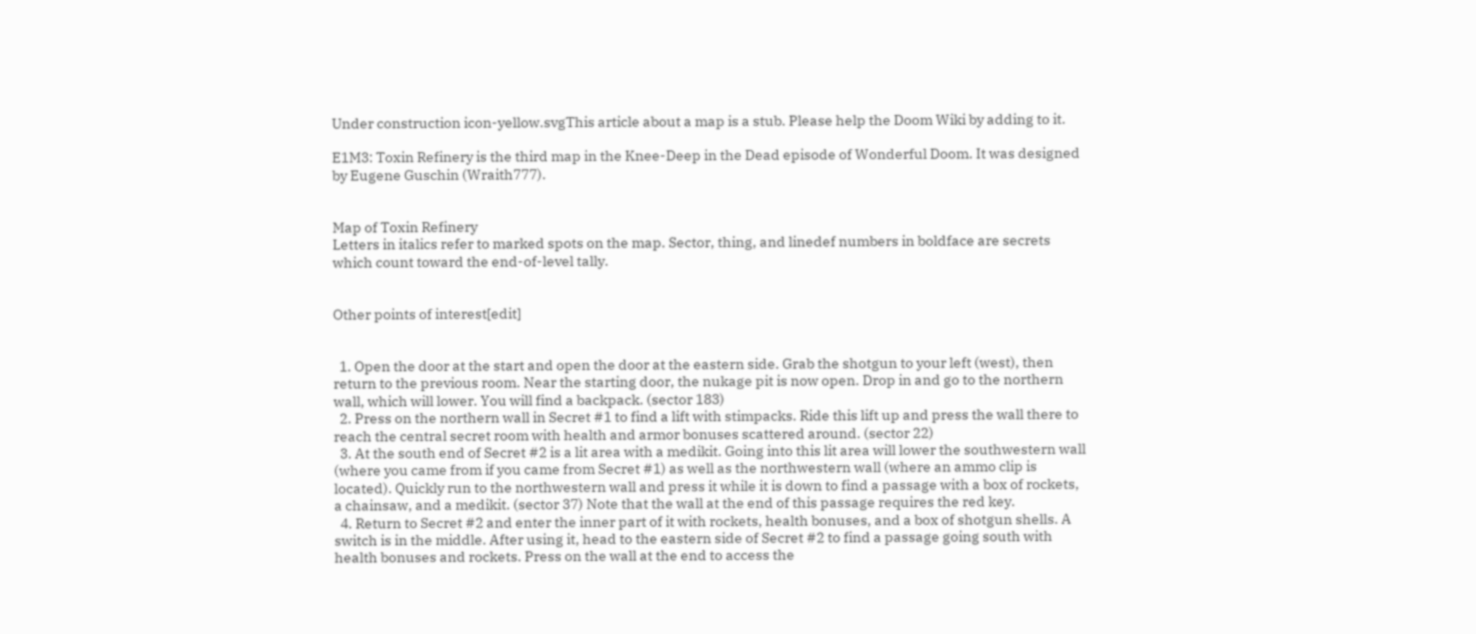Under construction icon-yellow.svgThis article about a map is a stub. Please help the Doom Wiki by adding to it.

E1M3: Toxin Refinery is the third map in the Knee-Deep in the Dead episode of Wonderful Doom. It was designed by Eugene Guschin (Wraith777).


Map of Toxin Refinery
Letters in italics refer to marked spots on the map. Sector, thing, and linedef numbers in boldface are secrets which count toward the end-of-level tally.


Other points of interest[edit]


  1. Open the door at the start and open the door at the eastern side. Grab the shotgun to your left (west), then return to the previous room. Near the starting door, the nukage pit is now open. Drop in and go to the northern wall, which will lower. You will find a backpack. (sector 183)
  2. Press on the northern wall in Secret #1 to find a lift with stimpacks. Ride this lift up and press the wall there to reach the central secret room with health and armor bonuses scattered around. (sector 22)
  3. At the south end of Secret #2 is a lit area with a medikit. Going into this lit area will lower the southwestern wall (where you came from if you came from Secret #1) as well as the northwestern wall (where an ammo clip is located). Quickly run to the northwestern wall and press it while it is down to find a passage with a box of rockets, a chainsaw, and a medikit. (sector 37) Note that the wall at the end of this passage requires the red key.
  4. Return to Secret #2 and enter the inner part of it with rockets, health bonuses, and a box of shotgun shells. A switch is in the middle. After using it, head to the eastern side of Secret #2 to find a passage going south with health bonuses and rockets. Press on the wall at the end to access the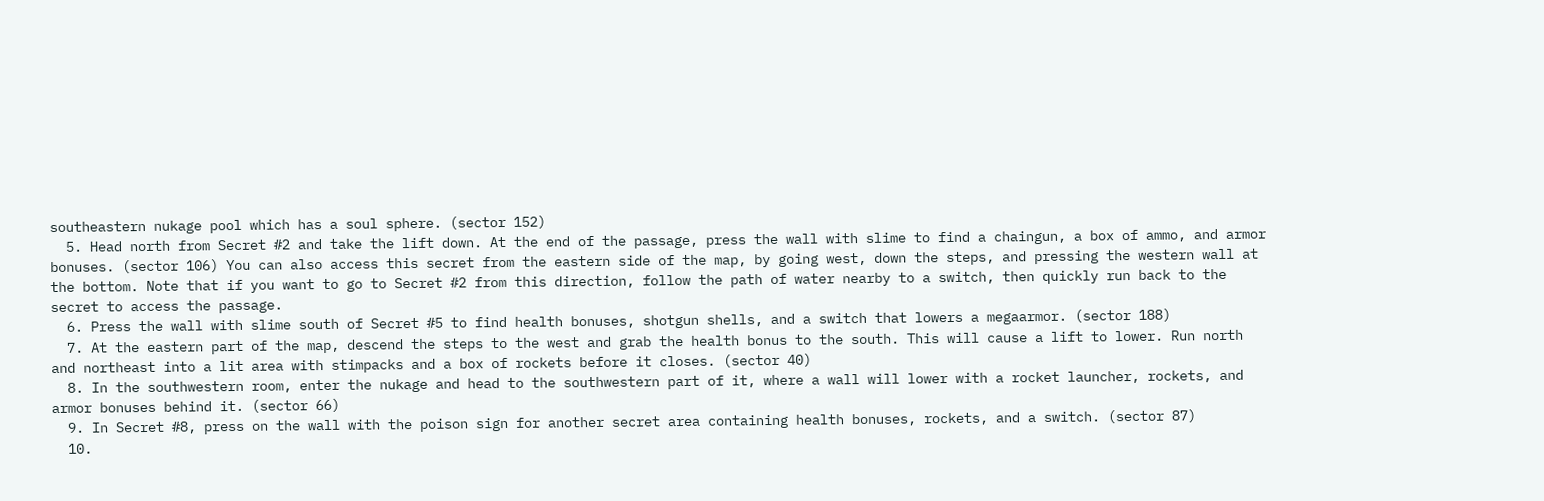southeastern nukage pool which has a soul sphere. (sector 152)
  5. Head north from Secret #2 and take the lift down. At the end of the passage, press the wall with slime to find a chaingun, a box of ammo, and armor bonuses. (sector 106) You can also access this secret from the eastern side of the map, by going west, down the steps, and pressing the western wall at the bottom. Note that if you want to go to Secret #2 from this direction, follow the path of water nearby to a switch, then quickly run back to the secret to access the passage.
  6. Press the wall with slime south of Secret #5 to find health bonuses, shotgun shells, and a switch that lowers a megaarmor. (sector 188)
  7. At the eastern part of the map, descend the steps to the west and grab the health bonus to the south. This will cause a lift to lower. Run north and northeast into a lit area with stimpacks and a box of rockets before it closes. (sector 40)
  8. In the southwestern room, enter the nukage and head to the southwestern part of it, where a wall will lower with a rocket launcher, rockets, and armor bonuses behind it. (sector 66)
  9. In Secret #8, press on the wall with the poison sign for another secret area containing health bonuses, rockets, and a switch. (sector 87)
  10.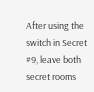After using the switch in Secret #9, leave both secret rooms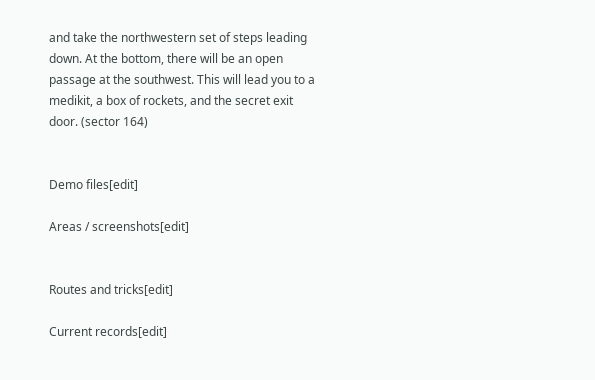and take the northwestern set of steps leading down. At the bottom, there will be an open passage at the southwest. This will lead you to a medikit, a box of rockets, and the secret exit door. (sector 164)


Demo files[edit]

Areas / screenshots[edit]


Routes and tricks[edit]

Current records[edit]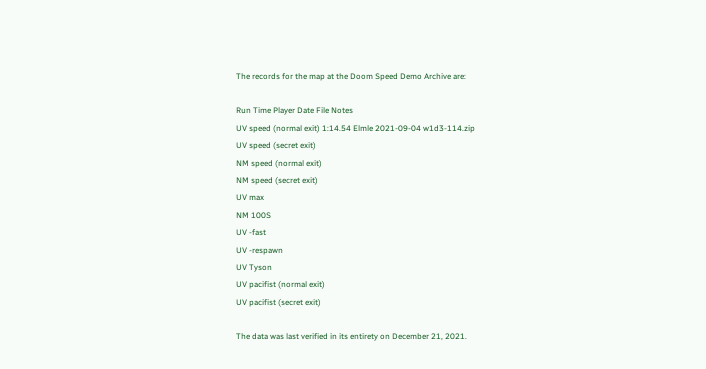The records for the map at the Doom Speed Demo Archive are:

Run Time Player Date File Notes
UV speed (normal exit) 1:14.54 Elmle 2021-09-04 w1d3-114.zip
UV speed (secret exit)
NM speed (normal exit)
NM speed (secret exit)
UV max
NM 100S
UV -fast
UV -respawn
UV Tyson
UV pacifist (normal exit)
UV pacifist (secret exit)

The data was last verified in its entirety on December 21, 2021.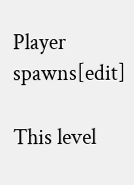Player spawns[edit]

This level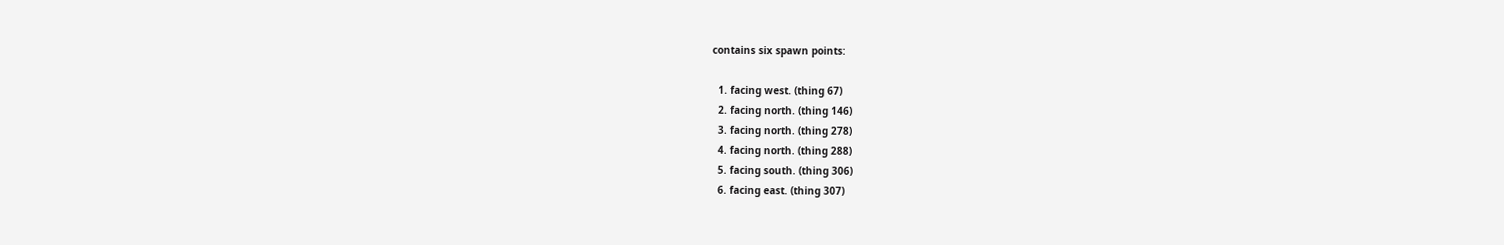contains six spawn points:

  1. facing west. (thing 67)
  2. facing north. (thing 146)
  3. facing north. (thing 278)
  4. facing north. (thing 288)
  5. facing south. (thing 306)
  6. facing east. (thing 307)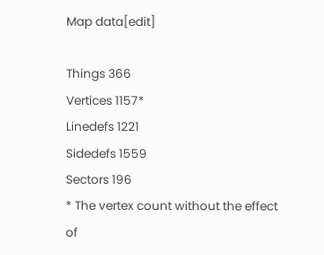Map data[edit]

Things 366
Vertices 1157*
Linedefs 1221
Sidedefs 1559
Sectors 196
* The vertex count without the effect of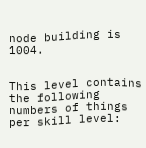node building is 1004.


This level contains the following numbers of things per skill level: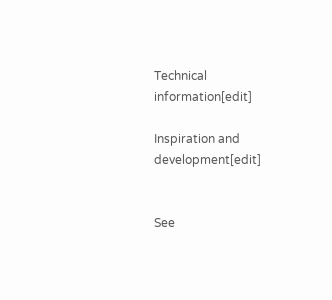Technical information[edit]

Inspiration and development[edit]


See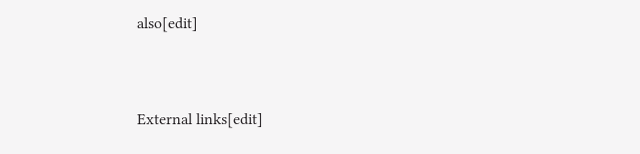also[edit]


External links[edit]